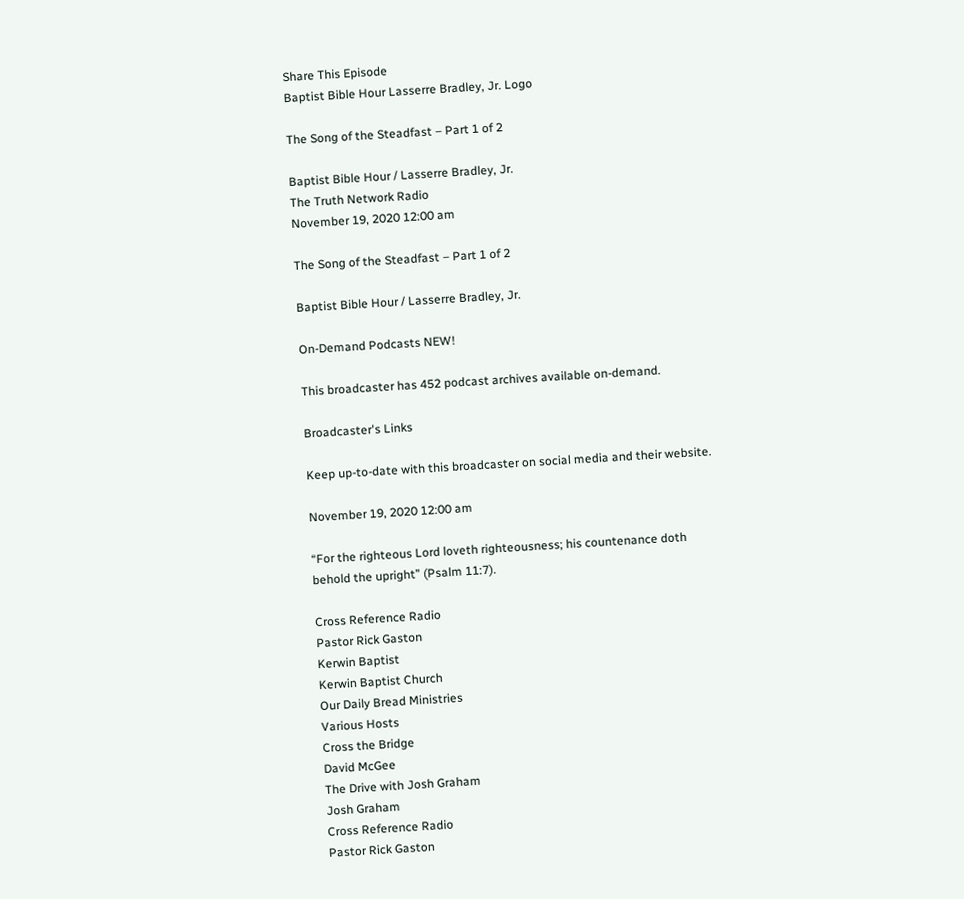Share This Episode
Baptist Bible Hour Lasserre Bradley, Jr. Logo

The Song of the Steadfast – Part 1 of 2

Baptist Bible Hour / Lasserre Bradley, Jr.
The Truth Network Radio
November 19, 2020 12:00 am

The Song of the Steadfast – Part 1 of 2

Baptist Bible Hour / Lasserre Bradley, Jr.

On-Demand Podcasts NEW!

This broadcaster has 452 podcast archives available on-demand.

Broadcaster's Links

Keep up-to-date with this broadcaster on social media and their website.

November 19, 2020 12:00 am

“For the righteous Lord loveth righteousness; his countenance doth behold the upright” (Psalm 11:7).

Cross Reference Radio
Pastor Rick Gaston
Kerwin Baptist
Kerwin Baptist Church
Our Daily Bread Ministries
Various Hosts
Cross the Bridge
David McGee
The Drive with Josh Graham
Josh Graham
Cross Reference Radio
Pastor Rick Gaston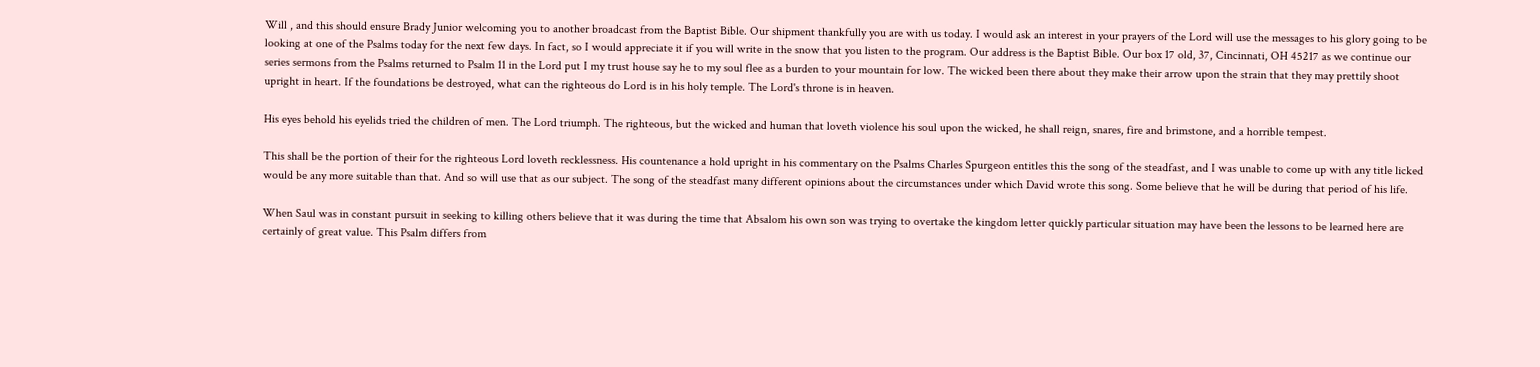Will , and this should ensure Brady Junior welcoming you to another broadcast from the Baptist Bible. Our shipment thankfully you are with us today. I would ask an interest in your prayers of the Lord will use the messages to his glory going to be looking at one of the Psalms today for the next few days. In fact, so I would appreciate it if you will write in the snow that you listen to the program. Our address is the Baptist Bible. Our box 17 old, 37, Cincinnati, OH 45217 as we continue our series sermons from the Psalms returned to Psalm 11 in the Lord put I my trust house say he to my soul flee as a burden to your mountain for low. The wicked been there about they make their arrow upon the strain that they may prettily shoot upright in heart. If the foundations be destroyed, what can the righteous do Lord is in his holy temple. The Lord's throne is in heaven.

His eyes behold his eyelids tried the children of men. The Lord triumph. The righteous, but the wicked and human that loveth violence his soul upon the wicked, he shall reign, snares, fire and brimstone, and a horrible tempest.

This shall be the portion of their for the righteous Lord loveth recklessness. His countenance a hold upright in his commentary on the Psalms Charles Spurgeon entitles this the song of the steadfast, and I was unable to come up with any title licked would be any more suitable than that. And so will use that as our subject. The song of the steadfast many different opinions about the circumstances under which David wrote this song. Some believe that he will be during that period of his life.

When Saul was in constant pursuit in seeking to killing others believe that it was during the time that Absalom his own son was trying to overtake the kingdom letter quickly particular situation may have been the lessons to be learned here are certainly of great value. This Psalm differs from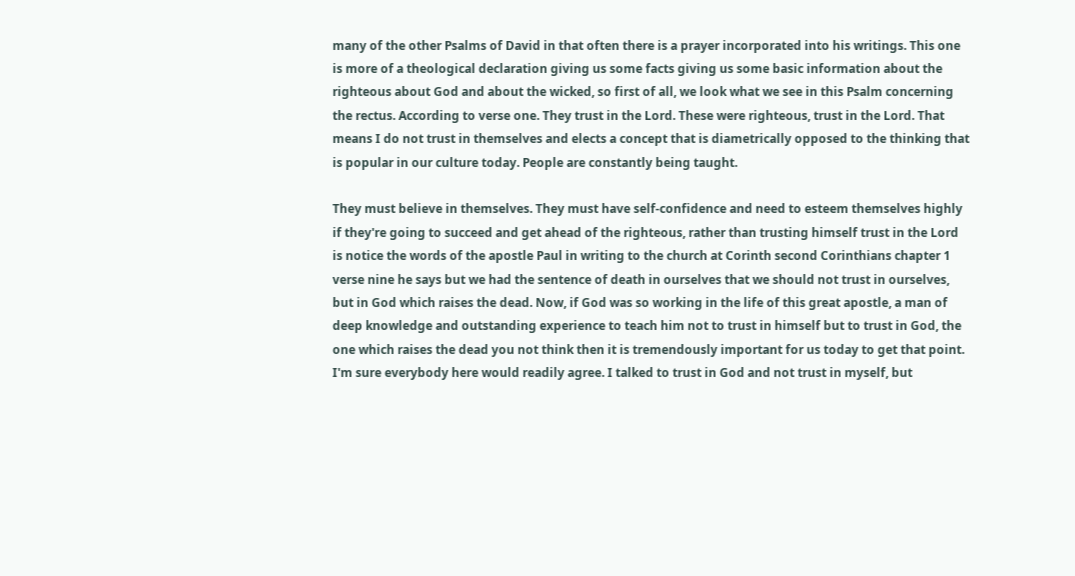many of the other Psalms of David in that often there is a prayer incorporated into his writings. This one is more of a theological declaration giving us some facts giving us some basic information about the righteous about God and about the wicked, so first of all, we look what we see in this Psalm concerning the rectus. According to verse one. They trust in the Lord. These were righteous, trust in the Lord. That means I do not trust in themselves and elects a concept that is diametrically opposed to the thinking that is popular in our culture today. People are constantly being taught.

They must believe in themselves. They must have self-confidence and need to esteem themselves highly if they're going to succeed and get ahead of the righteous, rather than trusting himself trust in the Lord is notice the words of the apostle Paul in writing to the church at Corinth second Corinthians chapter 1 verse nine he says but we had the sentence of death in ourselves that we should not trust in ourselves, but in God which raises the dead. Now, if God was so working in the life of this great apostle, a man of deep knowledge and outstanding experience to teach him not to trust in himself but to trust in God, the one which raises the dead you not think then it is tremendously important for us today to get that point. I'm sure everybody here would readily agree. I talked to trust in God and not trust in myself, but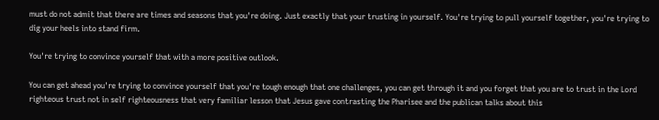must do not admit that there are times and seasons that you're doing. Just exactly that your trusting in yourself. You're trying to pull yourself together, you're trying to dig your heels into stand firm.

You're trying to convince yourself that with a more positive outlook.

You can get ahead you're trying to convince yourself that you're tough enough that one challenges, you can get through it and you forget that you are to trust in the Lord righteous trust not in self righteousness that very familiar lesson that Jesus gave contrasting the Pharisee and the publican talks about this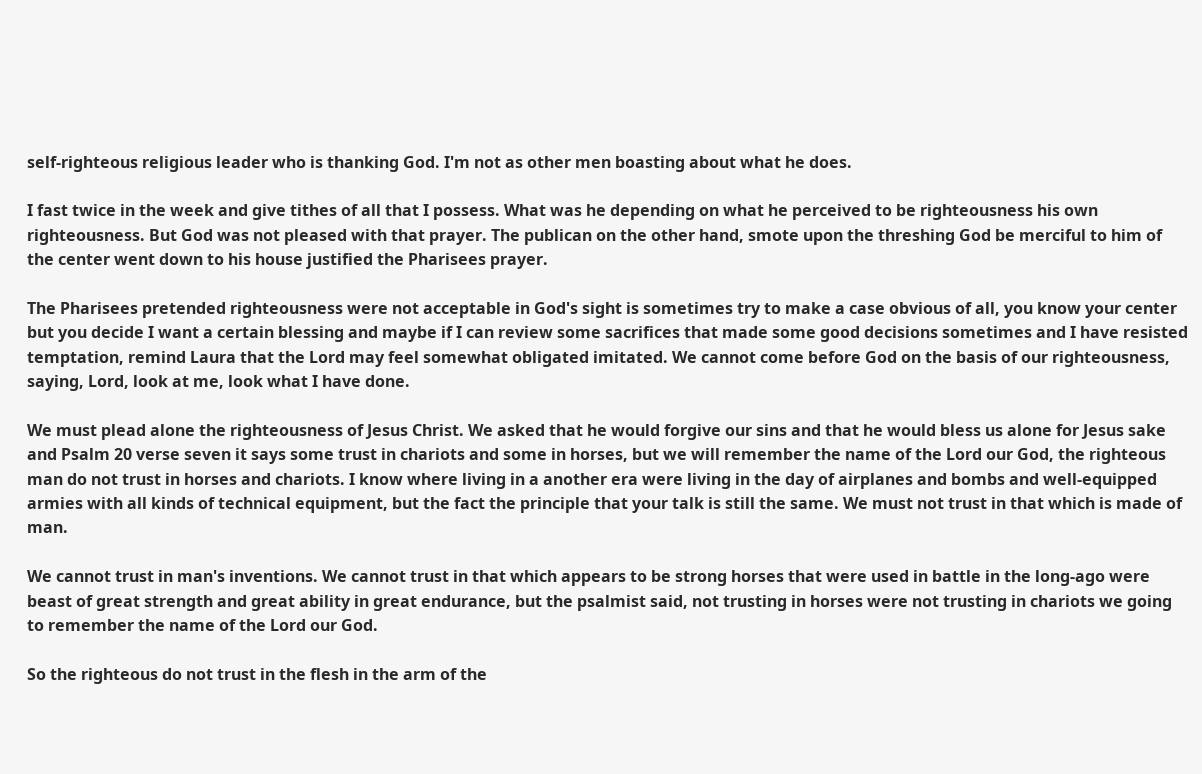self-righteous religious leader who is thanking God. I'm not as other men boasting about what he does.

I fast twice in the week and give tithes of all that I possess. What was he depending on what he perceived to be righteousness his own righteousness. But God was not pleased with that prayer. The publican on the other hand, smote upon the threshing God be merciful to him of the center went down to his house justified the Pharisees prayer.

The Pharisees pretended righteousness were not acceptable in God's sight is sometimes try to make a case obvious of all, you know your center but you decide I want a certain blessing and maybe if I can review some sacrifices that made some good decisions sometimes and I have resisted temptation, remind Laura that the Lord may feel somewhat obligated imitated. We cannot come before God on the basis of our righteousness, saying, Lord, look at me, look what I have done.

We must plead alone the righteousness of Jesus Christ. We asked that he would forgive our sins and that he would bless us alone for Jesus sake and Psalm 20 verse seven it says some trust in chariots and some in horses, but we will remember the name of the Lord our God, the righteous man do not trust in horses and chariots. I know where living in a another era were living in the day of airplanes and bombs and well-equipped armies with all kinds of technical equipment, but the fact the principle that your talk is still the same. We must not trust in that which is made of man.

We cannot trust in man's inventions. We cannot trust in that which appears to be strong horses that were used in battle in the long-ago were beast of great strength and great ability in great endurance, but the psalmist said, not trusting in horses were not trusting in chariots we going to remember the name of the Lord our God.

So the righteous do not trust in the flesh in the arm of the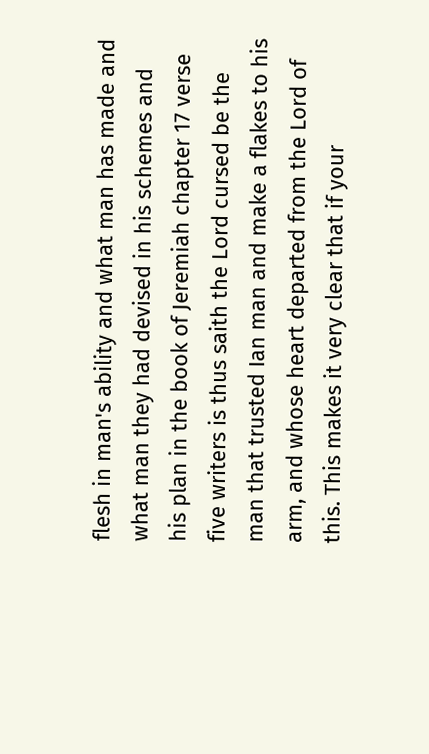flesh in man's ability and what man has made and what man they had devised in his schemes and his plan in the book of Jeremiah chapter 17 verse five writers is thus saith the Lord cursed be the man that trusted Ian man and make a flakes to his arm, and whose heart departed from the Lord of this. This makes it very clear that if your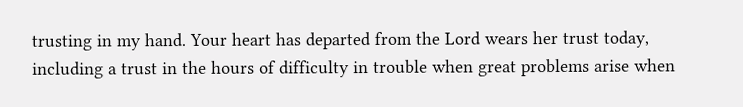trusting in my hand. Your heart has departed from the Lord wears her trust today, including a trust in the hours of difficulty in trouble when great problems arise when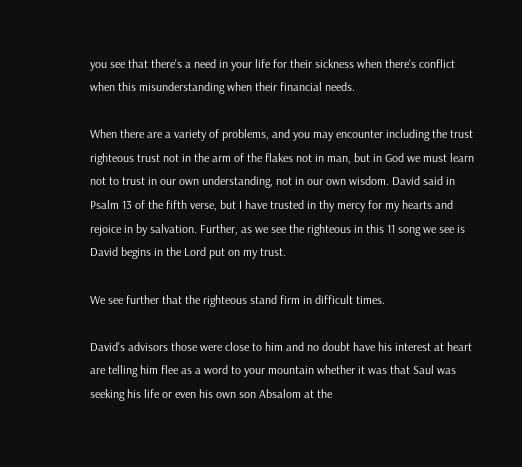you see that there's a need in your life for their sickness when there's conflict when this misunderstanding when their financial needs.

When there are a variety of problems, and you may encounter including the trust righteous trust not in the arm of the flakes not in man, but in God we must learn not to trust in our own understanding, not in our own wisdom. David said in Psalm 13 of the fifth verse, but I have trusted in thy mercy for my hearts and rejoice in by salvation. Further, as we see the righteous in this 11 song we see is David begins in the Lord put on my trust.

We see further that the righteous stand firm in difficult times.

David's advisors those were close to him and no doubt have his interest at heart are telling him flee as a word to your mountain whether it was that Saul was seeking his life or even his own son Absalom at the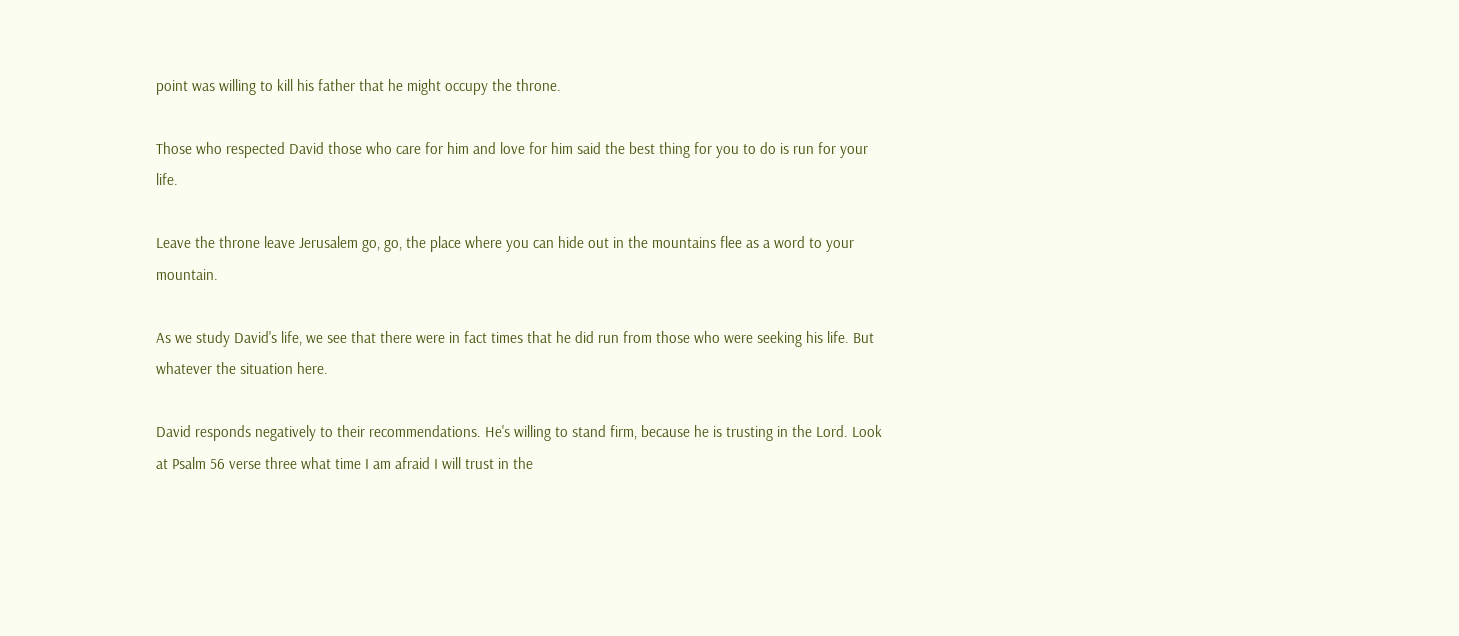point was willing to kill his father that he might occupy the throne.

Those who respected David those who care for him and love for him said the best thing for you to do is run for your life.

Leave the throne leave Jerusalem go, go, the place where you can hide out in the mountains flee as a word to your mountain.

As we study David's life, we see that there were in fact times that he did run from those who were seeking his life. But whatever the situation here.

David responds negatively to their recommendations. He's willing to stand firm, because he is trusting in the Lord. Look at Psalm 56 verse three what time I am afraid I will trust in the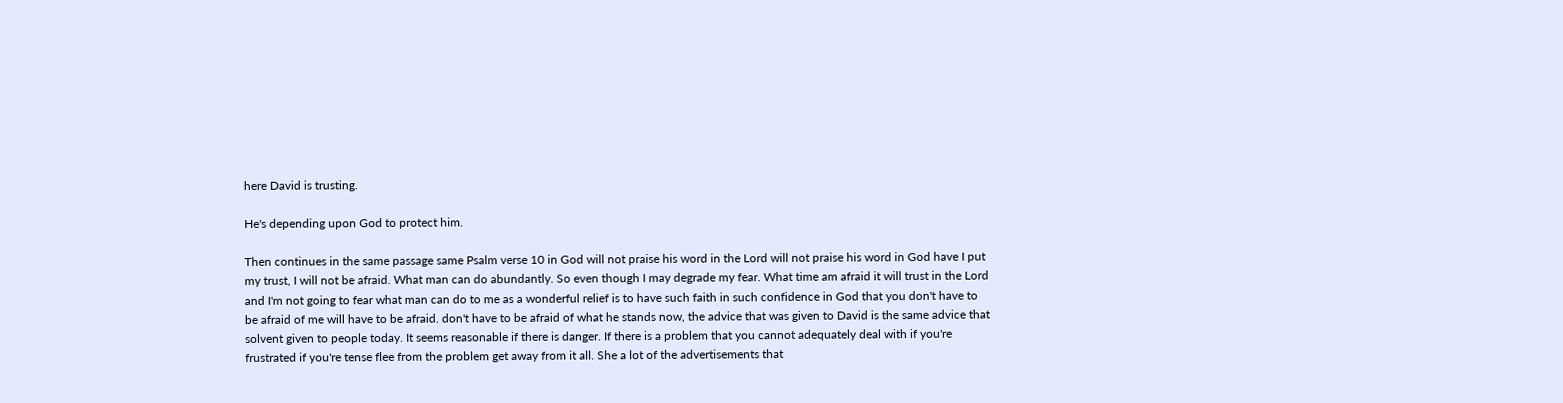here David is trusting.

He's depending upon God to protect him.

Then continues in the same passage same Psalm verse 10 in God will not praise his word in the Lord will not praise his word in God have I put my trust, I will not be afraid. What man can do abundantly. So even though I may degrade my fear. What time am afraid it will trust in the Lord and I'm not going to fear what man can do to me as a wonderful relief is to have such faith in such confidence in God that you don't have to be afraid of me will have to be afraid. don't have to be afraid of what he stands now, the advice that was given to David is the same advice that solvent given to people today. It seems reasonable if there is danger. If there is a problem that you cannot adequately deal with if you're frustrated if you're tense flee from the problem get away from it all. She a lot of the advertisements that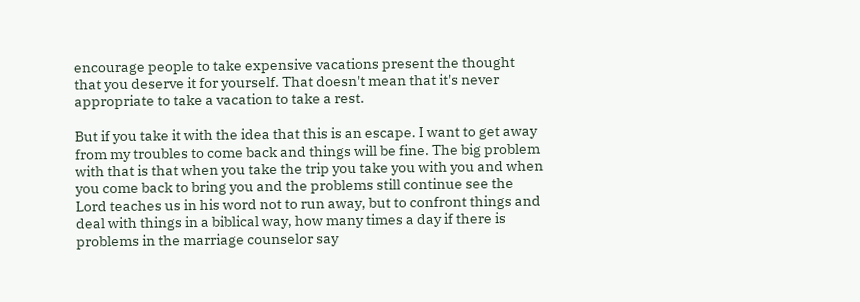encourage people to take expensive vacations present the thought that you deserve it for yourself. That doesn't mean that it's never appropriate to take a vacation to take a rest.

But if you take it with the idea that this is an escape. I want to get away from my troubles to come back and things will be fine. The big problem with that is that when you take the trip you take you with you and when you come back to bring you and the problems still continue see the Lord teaches us in his word not to run away, but to confront things and deal with things in a biblical way, how many times a day if there is problems in the marriage counselor say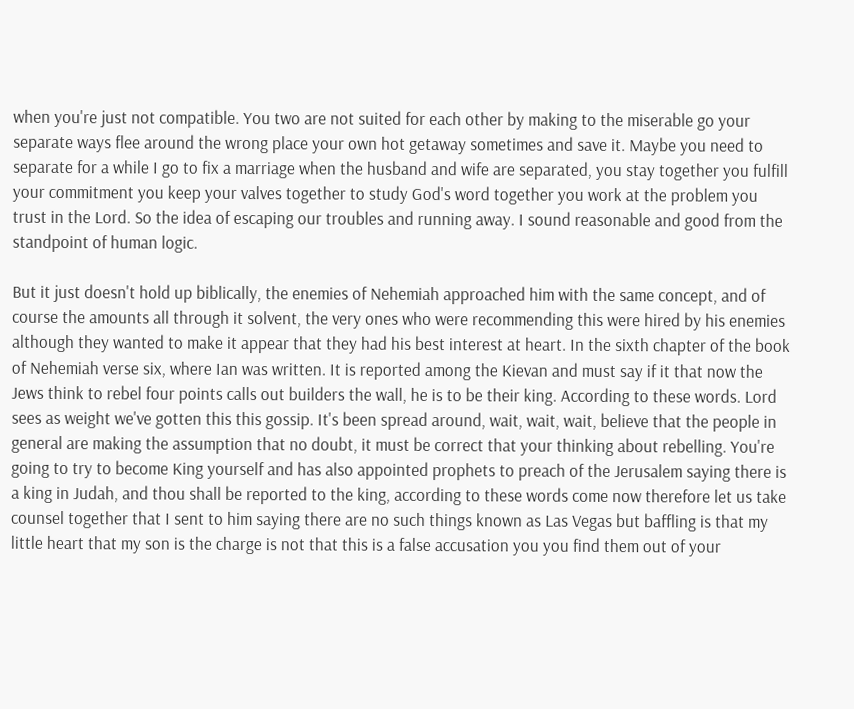when you're just not compatible. You two are not suited for each other by making to the miserable go your separate ways flee around the wrong place your own hot getaway sometimes and save it. Maybe you need to separate for a while I go to fix a marriage when the husband and wife are separated, you stay together you fulfill your commitment you keep your valves together to study God's word together you work at the problem you trust in the Lord. So the idea of escaping our troubles and running away. I sound reasonable and good from the standpoint of human logic.

But it just doesn't hold up biblically, the enemies of Nehemiah approached him with the same concept, and of course the amounts all through it solvent, the very ones who were recommending this were hired by his enemies although they wanted to make it appear that they had his best interest at heart. In the sixth chapter of the book of Nehemiah verse six, where Ian was written. It is reported among the Kievan and must say if it that now the Jews think to rebel four points calls out builders the wall, he is to be their king. According to these words. Lord sees as weight we've gotten this this gossip. It's been spread around, wait, wait, wait, believe that the people in general are making the assumption that no doubt, it must be correct that your thinking about rebelling. You're going to try to become King yourself and has also appointed prophets to preach of the Jerusalem saying there is a king in Judah, and thou shall be reported to the king, according to these words come now therefore let us take counsel together that I sent to him saying there are no such things known as Las Vegas but baffling is that my little heart that my son is the charge is not that this is a false accusation you you find them out of your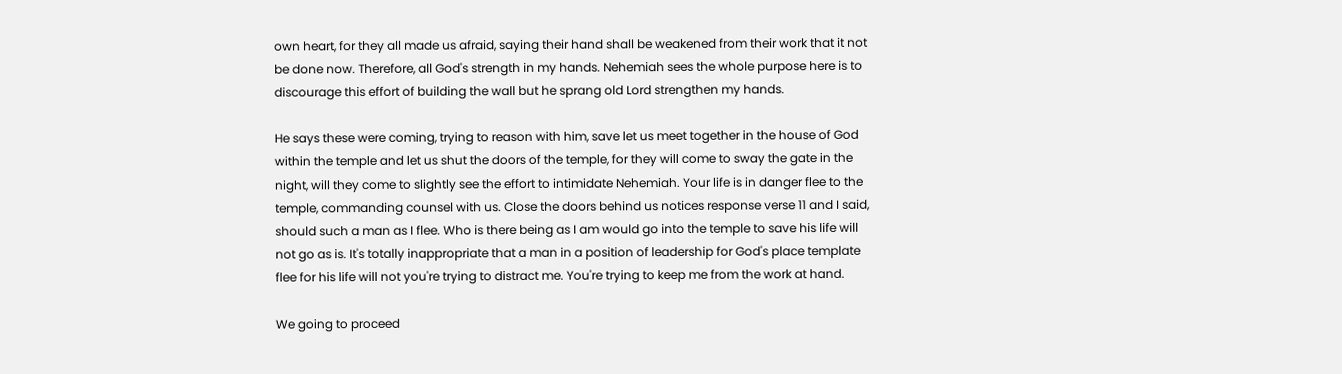own heart, for they all made us afraid, saying their hand shall be weakened from their work that it not be done now. Therefore, all God's strength in my hands. Nehemiah sees the whole purpose here is to discourage this effort of building the wall but he sprang old Lord strengthen my hands.

He says these were coming, trying to reason with him, save let us meet together in the house of God within the temple and let us shut the doors of the temple, for they will come to sway the gate in the night, will they come to slightly see the effort to intimidate Nehemiah. Your life is in danger flee to the temple, commanding counsel with us. Close the doors behind us notices response verse 11 and I said, should such a man as I flee. Who is there being as I am would go into the temple to save his life will not go as is. It's totally inappropriate that a man in a position of leadership for God's place template flee for his life will not you're trying to distract me. You're trying to keep me from the work at hand.

We going to proceed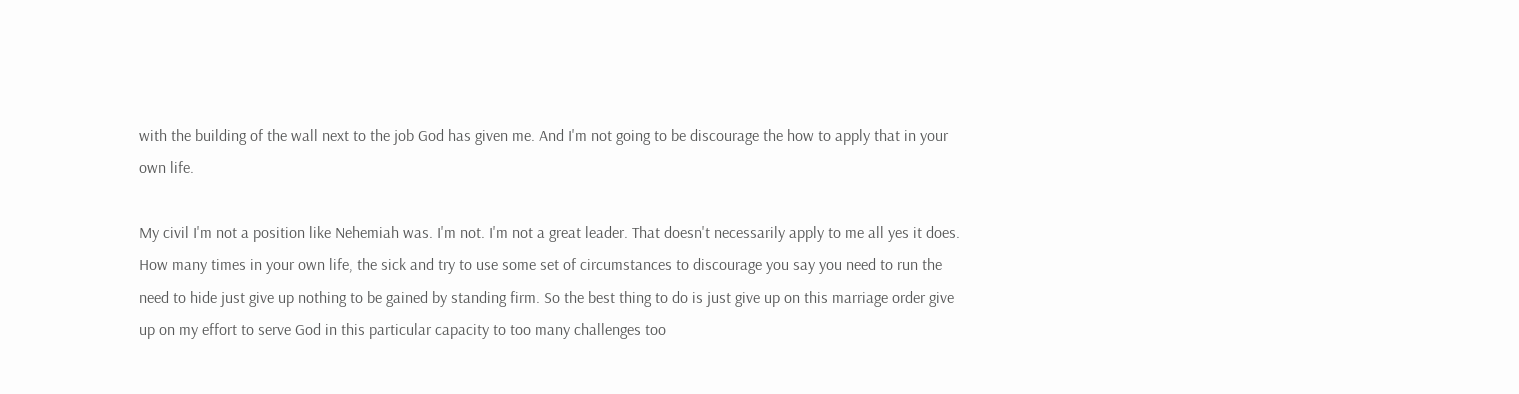with the building of the wall next to the job God has given me. And I'm not going to be discourage the how to apply that in your own life.

My civil I'm not a position like Nehemiah was. I'm not. I'm not a great leader. That doesn't necessarily apply to me all yes it does. How many times in your own life, the sick and try to use some set of circumstances to discourage you say you need to run the need to hide just give up nothing to be gained by standing firm. So the best thing to do is just give up on this marriage order give up on my effort to serve God in this particular capacity to too many challenges too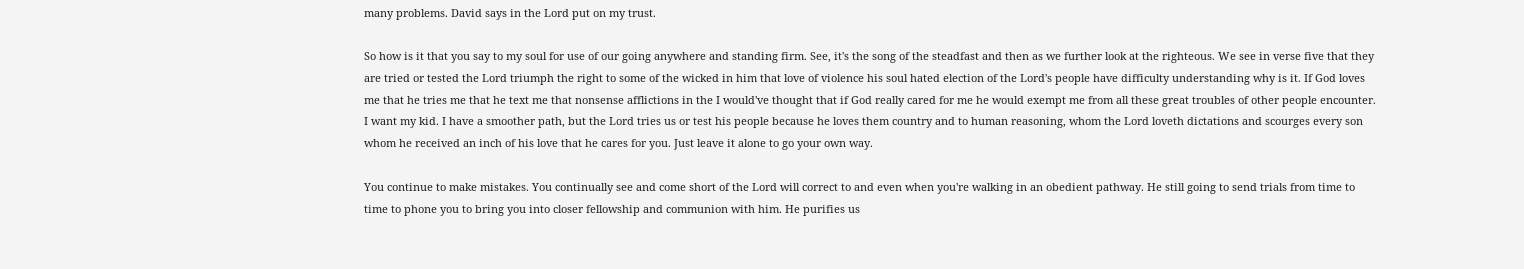many problems. David says in the Lord put on my trust.

So how is it that you say to my soul for use of our going anywhere and standing firm. See, it's the song of the steadfast and then as we further look at the righteous. We see in verse five that they are tried or tested the Lord triumph the right to some of the wicked in him that love of violence his soul hated election of the Lord's people have difficulty understanding why is it. If God loves me that he tries me that he text me that nonsense afflictions in the I would've thought that if God really cared for me he would exempt me from all these great troubles of other people encounter. I want my kid. I have a smoother path, but the Lord tries us or test his people because he loves them country and to human reasoning, whom the Lord loveth dictations and scourges every son whom he received an inch of his love that he cares for you. Just leave it alone to go your own way.

You continue to make mistakes. You continually see and come short of the Lord will correct to and even when you're walking in an obedient pathway. He still going to send trials from time to time to phone you to bring you into closer fellowship and communion with him. He purifies us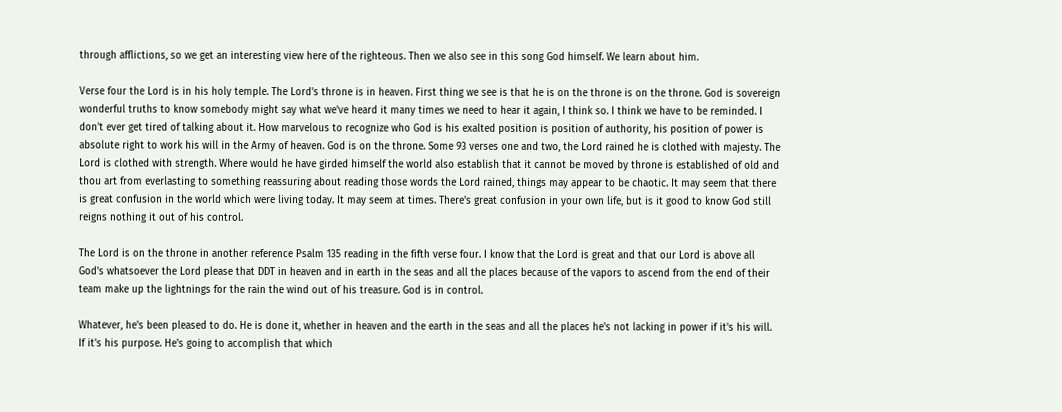through afflictions, so we get an interesting view here of the righteous. Then we also see in this song God himself. We learn about him.

Verse four the Lord is in his holy temple. The Lord's throne is in heaven. First thing we see is that he is on the throne is on the throne. God is sovereign wonderful truths to know somebody might say what we've heard it many times we need to hear it again, I think so. I think we have to be reminded. I don't ever get tired of talking about it. How marvelous to recognize who God is his exalted position is position of authority, his position of power is absolute right to work his will in the Army of heaven. God is on the throne. Some 93 verses one and two, the Lord rained he is clothed with majesty. The Lord is clothed with strength. Where would he have girded himself the world also establish that it cannot be moved by throne is established of old and thou art from everlasting to something reassuring about reading those words the Lord rained, things may appear to be chaotic. It may seem that there is great confusion in the world which were living today. It may seem at times. There's great confusion in your own life, but is it good to know God still reigns nothing it out of his control.

The Lord is on the throne in another reference Psalm 135 reading in the fifth verse four. I know that the Lord is great and that our Lord is above all God's whatsoever the Lord please that DDT in heaven and in earth in the seas and all the places because of the vapors to ascend from the end of their team make up the lightnings for the rain the wind out of his treasure. God is in control.

Whatever, he's been pleased to do. He is done it, whether in heaven and the earth in the seas and all the places he's not lacking in power if it's his will. If it's his purpose. He's going to accomplish that which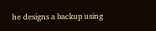he designs a backup using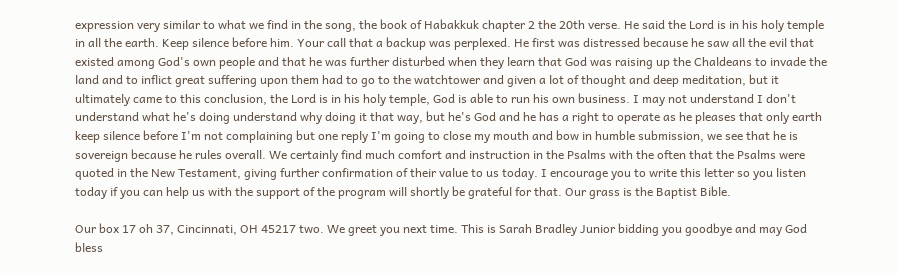expression very similar to what we find in the song, the book of Habakkuk chapter 2 the 20th verse. He said the Lord is in his holy temple in all the earth. Keep silence before him. Your call that a backup was perplexed. He first was distressed because he saw all the evil that existed among God's own people and that he was further disturbed when they learn that God was raising up the Chaldeans to invade the land and to inflict great suffering upon them had to go to the watchtower and given a lot of thought and deep meditation, but it ultimately came to this conclusion, the Lord is in his holy temple, God is able to run his own business. I may not understand I don't understand what he's doing understand why doing it that way, but he's God and he has a right to operate as he pleases that only earth keep silence before I'm not complaining but one reply I'm going to close my mouth and bow in humble submission, we see that he is sovereign because he rules overall. We certainly find much comfort and instruction in the Psalms with the often that the Psalms were quoted in the New Testament, giving further confirmation of their value to us today. I encourage you to write this letter so you listen today if you can help us with the support of the program will shortly be grateful for that. Our grass is the Baptist Bible.

Our box 17 oh 37, Cincinnati, OH 45217 two. We greet you next time. This is Sarah Bradley Junior bidding you goodbye and may God bless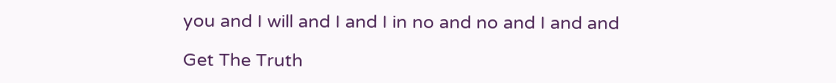you and I will and I and I in no and no and I and and

Get The Truth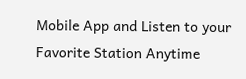Mobile App and Listen to your Favorite Station Anytime